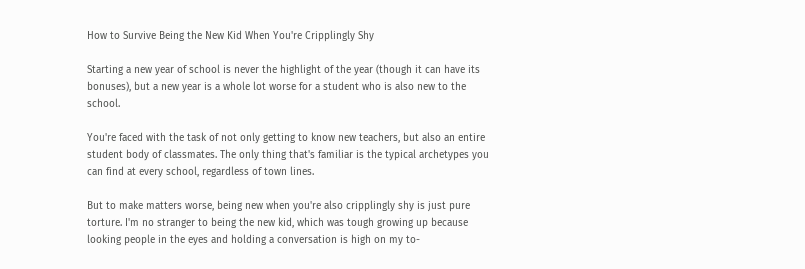How to Survive Being the New Kid When You're Cripplingly Shy

Starting a new year of school is never the highlight of the year (though it can have its bonuses), but a new year is a whole lot worse for a student who is also new to the school.

You're faced with the task of not only getting to know new teachers, but also an entire student body of classmates. The only thing that's familiar is the typical archetypes you can find at every school, regardless of town lines.

But to make matters worse, being new when you're also cripplingly shy is just pure torture. I'm no stranger to being the new kid, which was tough growing up because looking people in the eyes and holding a conversation is high on my to-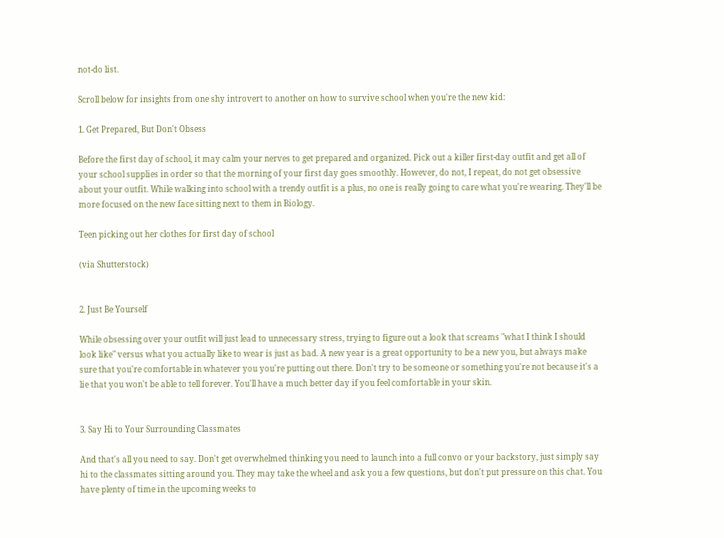not-do list.

Scroll below for insights from one shy introvert to another on how to survive school when you're the new kid:

1. Get Prepared, But Don't Obsess

Before the first day of school, it may calm your nerves to get prepared and organized. Pick out a killer first-day outfit and get all of your school supplies in order so that the morning of your first day goes smoothly. However, do not, I repeat, do not get obsessive about your outfit. While walking into school with a trendy outfit is a plus, no one is really going to care what you're wearing. They'll be more focused on the new face sitting next to them in Biology.

Teen picking out her clothes for first day of school

(via Shutterstock)


2. Just Be Yourself

While obsessing over your outfit will just lead to unnecessary stress, trying to figure out a look that screams "what I think I should look like" versus what you actually like to wear is just as bad. A new year is a great opportunity to be a new you, but always make sure that you're comfortable in whatever you you're putting out there. Don't try to be someone or something you're not because it's a lie that you won't be able to tell forever. You'll have a much better day if you feel comfortable in your skin.


3. Say Hi to Your Surrounding Classmates

And that's all you need to say. Don't get overwhelmed thinking you need to launch into a full convo or your backstory, just simply say hi to the classmates sitting around you. They may take the wheel and ask you a few questions, but don't put pressure on this chat. You have plenty of time in the upcoming weeks to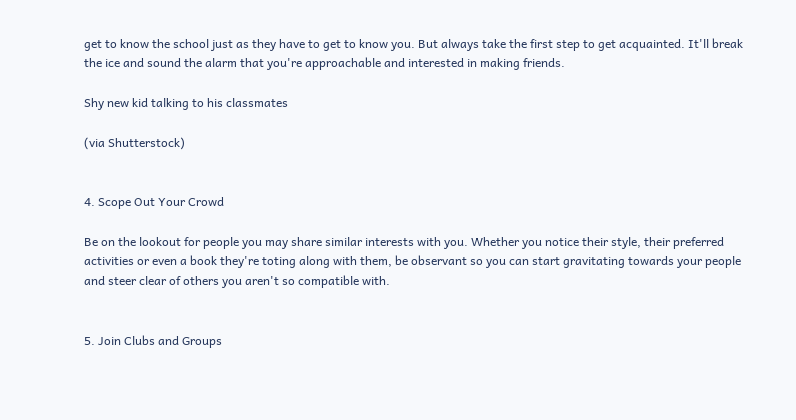get to know the school just as they have to get to know you. But always take the first step to get acquainted. It'll break the ice and sound the alarm that you're approachable and interested in making friends.

Shy new kid talking to his classmates

(via Shutterstock)


4. Scope Out Your Crowd

Be on the lookout for people you may share similar interests with you. Whether you notice their style, their preferred activities or even a book they're toting along with them, be observant so you can start gravitating towards your people and steer clear of others you aren't so compatible with.


5. Join Clubs and Groups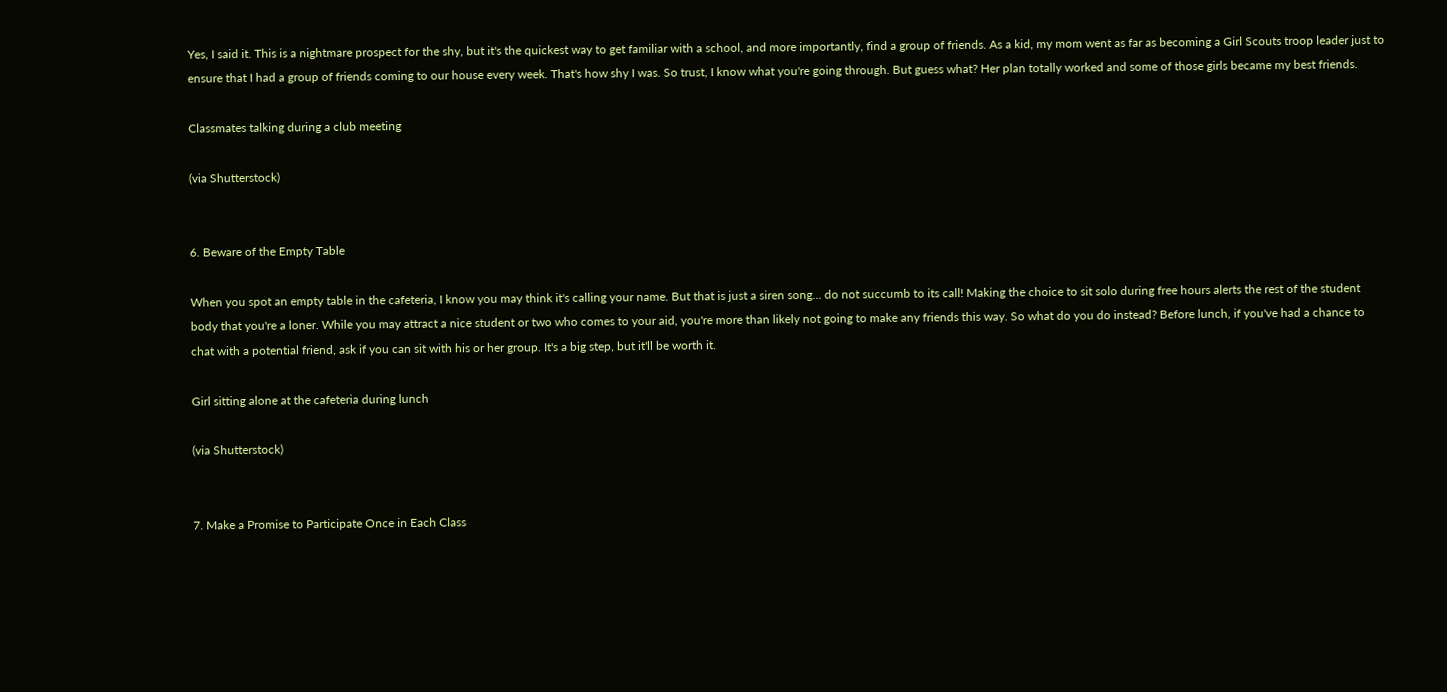Yes, I said it. This is a nightmare prospect for the shy, but it's the quickest way to get familiar with a school, and more importantly, find a group of friends. As a kid, my mom went as far as becoming a Girl Scouts troop leader just to ensure that I had a group of friends coming to our house every week. That's how shy I was. So trust, I know what you're going through. But guess what? Her plan totally worked and some of those girls became my best friends.

Classmates talking during a club meeting

(via Shutterstock)


6. Beware of the Empty Table

When you spot an empty table in the cafeteria, I know you may think it's calling your name. But that is just a siren song… do not succumb to its call! Making the choice to sit solo during free hours alerts the rest of the student body that you're a loner. While you may attract a nice student or two who comes to your aid, you're more than likely not going to make any friends this way. So what do you do instead? Before lunch, if you've had a chance to chat with a potential friend, ask if you can sit with his or her group. It's a big step, but it'll be worth it.

Girl sitting alone at the cafeteria during lunch

(via Shutterstock)


7. Make a Promise to Participate Once in Each Class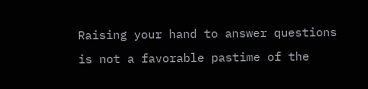Raising your hand to answer questions is not a favorable pastime of the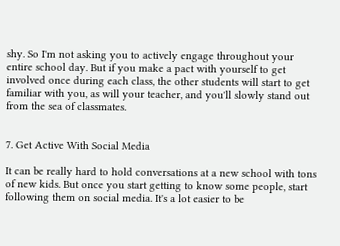shy. So I'm not asking you to actively engage throughout your entire school day. But if you make a pact with yourself to get involved once during each class, the other students will start to get familiar with you, as will your teacher, and you'll slowly stand out from the sea of classmates.


7. Get Active With Social Media

It can be really hard to hold conversations at a new school with tons of new kids. But once you start getting to know some people, start following them on social media. It's a lot easier to be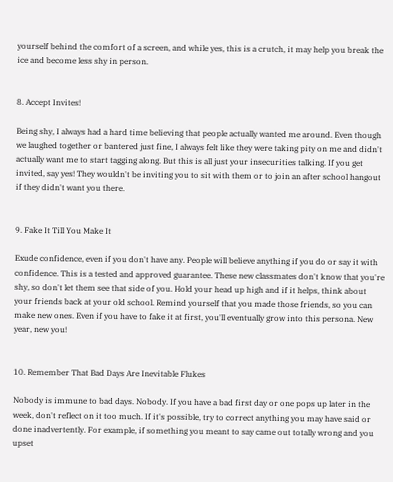yourself behind the comfort of a screen, and while yes, this is a crutch, it may help you break the ice and become less shy in person.


8. Accept Invites!

Being shy, I always had a hard time believing that people actually wanted me around. Even though we laughed together or bantered just fine, I always felt like they were taking pity on me and didn't actually want me to start tagging along. But this is all just your insecurities talking. If you get invited, say yes! They wouldn't be inviting you to sit with them or to join an after school hangout if they didn't want you there.


9. Fake It Till You Make It

Exude confidence, even if you don't have any. People will believe anything if you do or say it with confidence. This is a tested and approved guarantee. These new classmates don't know that you're shy, so don't let them see that side of you. Hold your head up high and if it helps, think about your friends back at your old school. Remind yourself that you made those friends, so you can make new ones. Even if you have to fake it at first, you'll eventually grow into this persona. New year, new you!


10. Remember That Bad Days Are Inevitable Flukes

Nobody is immune to bad days. Nobody. If you have a bad first day or one pops up later in the week, don't reflect on it too much. If it's possible, try to correct anything you may have said or done inadvertently. For example, if something you meant to say came out totally wrong and you upset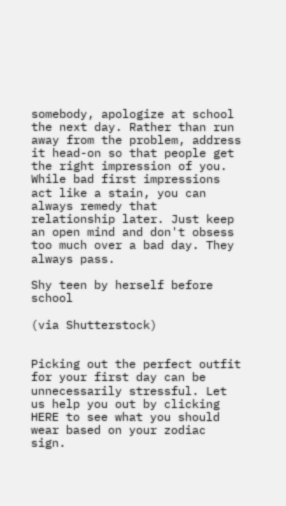somebody, apologize at school the next day. Rather than run away from the problem, address it head-on so that people get the right impression of you. While bad first impressions act like a stain, you can always remedy that relationship later. Just keep an open mind and don't obsess too much over a bad day. They always pass.

Shy teen by herself before school

(via Shutterstock)


Picking out the perfect outfit for your first day can be unnecessarily stressful. Let us help you out by clicking HERE to see what you should wear based on your zodiac sign.